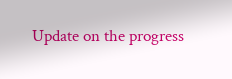Update on the progress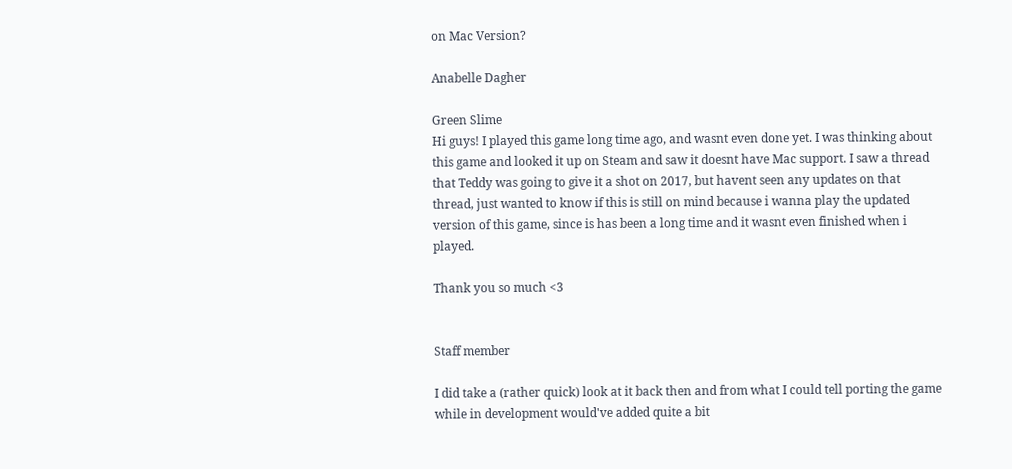on Mac Version?

Anabelle Dagher

Green Slime
Hi guys! I played this game long time ago, and wasnt even done yet. I was thinking about this game and looked it up on Steam and saw it doesnt have Mac support. I saw a thread that Teddy was going to give it a shot on 2017, but havent seen any updates on that thread, just wanted to know if this is still on mind because i wanna play the updated version of this game, since is has been a long time and it wasnt even finished when i played.

Thank you so much <3


Staff member

I did take a (rather quick) look at it back then and from what I could tell porting the game while in development would've added quite a bit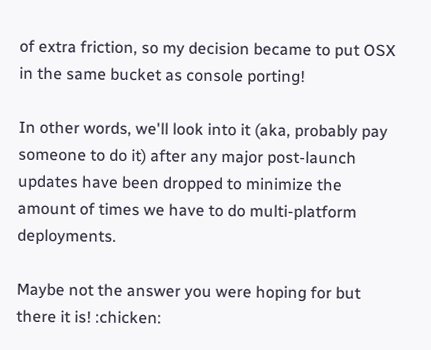of extra friction, so my decision became to put OSX in the same bucket as console porting!

In other words, we'll look into it (aka, probably pay someone to do it) after any major post-launch updates have been dropped to minimize the amount of times we have to do multi-platform deployments.

Maybe not the answer you were hoping for but there it is! :chicken: